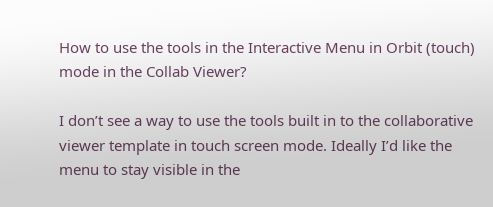How to use the tools in the Interactive Menu in Orbit (touch) mode in the Collab Viewer?

I don’t see a way to use the tools built in to the collaborative viewer template in touch screen mode. Ideally I’d like the menu to stay visible in the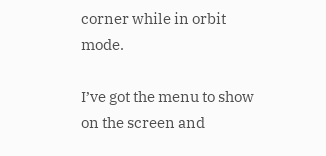corner while in orbit mode.

I’ve got the menu to show on the screen and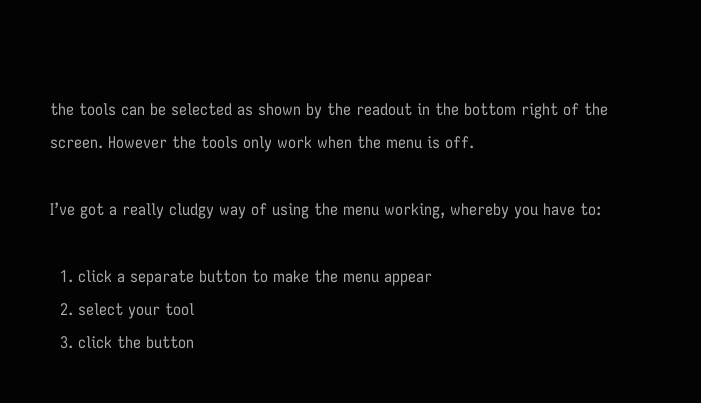the tools can be selected as shown by the readout in the bottom right of the screen. However the tools only work when the menu is off.

I’ve got a really cludgy way of using the menu working, whereby you have to:

  1. click a separate button to make the menu appear
  2. select your tool
  3. click the button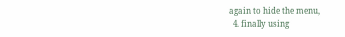again to hide the menu,
  4. finally using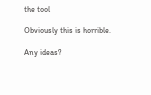the tool

Obviously this is horrible.

Any ideas?